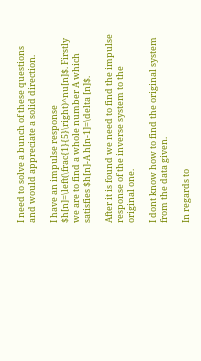I need to solve a bunch of these questions and would appreciate a solid direction.

I have an impulse response $h[n]=\left(\frac{1}{5}\right)^nu[n]$. Firstly we are to find a whole number A which satisfies $h[n]-A h[n-1]=\delta [n]$.

After it is found we need to find the impulse response of the inverse system to the original one.

I dont know how to find the original system from the data given.

In regards to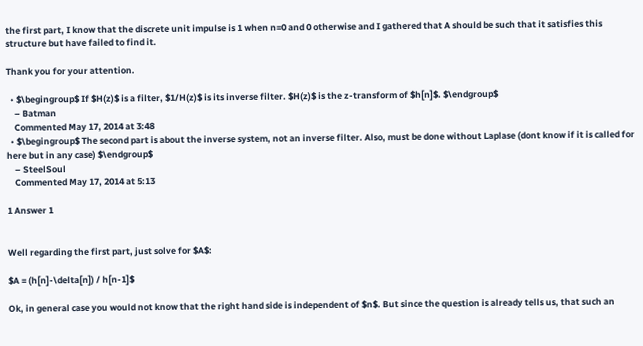the first part, I know that the discrete unit impulse is 1 when n=0 and 0 otherwise and I gathered that A should be such that it satisfies this structure but have failed to find it.

Thank you for your attention.

  • $\begingroup$ If $H(z)$ is a filter, $1/H(z)$ is its inverse filter. $H(z)$ is the z-transform of $h[n]$. $\endgroup$
    – Batman
    Commented May 17, 2014 at 3:48
  • $\begingroup$ The second part is about the inverse system, not an inverse filter. Also, must be done without Laplase (dont know if it is called for here but in any case) $\endgroup$
    – SteelSoul
    Commented May 17, 2014 at 5:13

1 Answer 1


Well regarding the first part, just solve for $A$:

$A = (h[n]-\delta[n]) / h[n-1]$

Ok, in general case you would not know that the right hand side is independent of $n$. But since the question is already tells us, that such an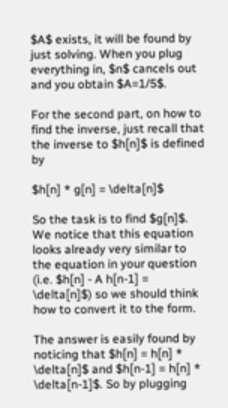$A$ exists, it will be found by just solving. When you plug everything in, $n$ cancels out and you obtain $A=1/5$.

For the second part, on how to find the inverse, just recall that the inverse to $h[n]$ is defined by

$h[n] * g[n] = \delta[n]$

So the task is to find $g[n]$. We notice that this equation looks already very similar to the equation in your question (i.e. $h[n] - A h[n-1] = \delta[n]$) so we should think how to convert it to the form.

The answer is easily found by noticing that $h[n] = h[n] * \delta[n]$ and $h[n-1] = h[n] * \delta[n-1]$. So by plugging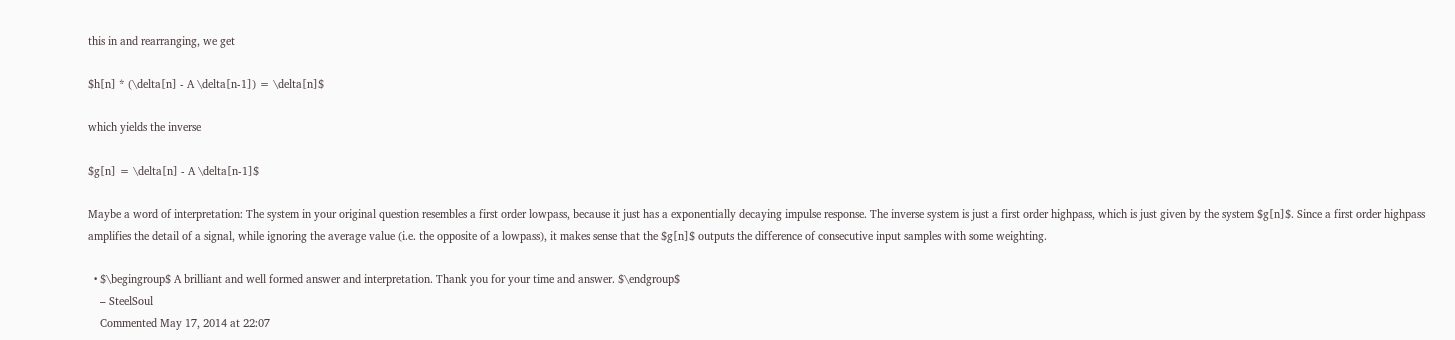this in and rearranging, we get

$h[n] * (\delta[n] - A \delta[n-1]) = \delta[n]$

which yields the inverse

$g[n] = \delta[n] - A \delta[n-1]$

Maybe a word of interpretation: The system in your original question resembles a first order lowpass, because it just has a exponentially decaying impulse response. The inverse system is just a first order highpass, which is just given by the system $g[n]$. Since a first order highpass amplifies the detail of a signal, while ignoring the average value (i.e. the opposite of a lowpass), it makes sense that the $g[n]$ outputs the difference of consecutive input samples with some weighting.

  • $\begingroup$ A brilliant and well formed answer and interpretation. Thank you for your time and answer. $\endgroup$
    – SteelSoul
    Commented May 17, 2014 at 22:07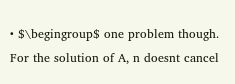• $\begingroup$ one problem though. For the solution of A, n doesnt cancel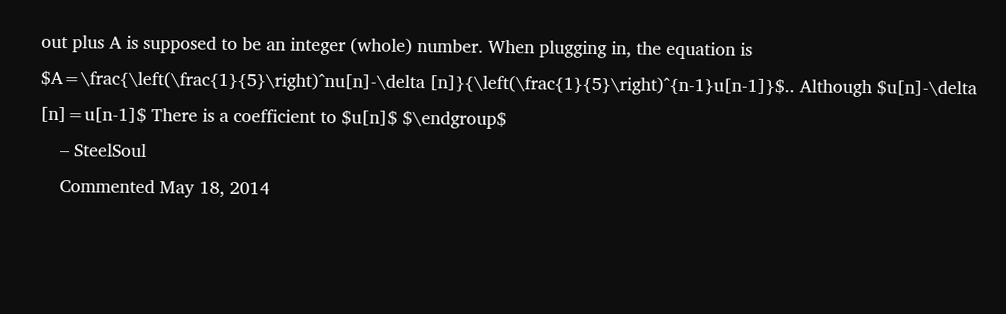out plus A is supposed to be an integer (whole) number. When plugging in, the equation is $A=\frac{\left(\frac{1}{5}\right)^nu[n]-\delta [n]}{\left(\frac{1}{5}\right)^{n-1}u[n-1]}$.. Although $u[n]-\delta [n]=u[n-1]$ There is a coefficient to $u[n]$ $\endgroup$
    – SteelSoul
    Commented May 18, 2014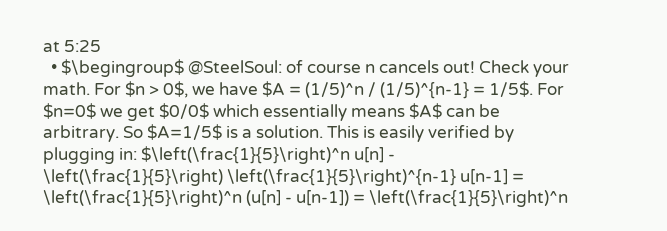at 5:25
  • $\begingroup$ @SteelSoul: of course n cancels out! Check your math. For $n > 0$, we have $A = (1/5)^n / (1/5)^{n-1} = 1/5$. For $n=0$ we get $0/0$ which essentially means $A$ can be arbitrary. So $A=1/5$ is a solution. This is easily verified by plugging in: $\left(\frac{1}{5}\right)^n u[n] - \left(\frac{1}{5}\right) \left(\frac{1}{5}\right)^{n-1} u[n-1] = \left(\frac{1}{5}\right)^n (u[n] - u[n-1]) = \left(\frac{1}{5}\right)^n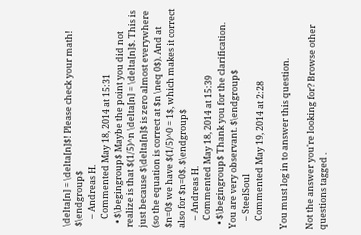\delta[n] = \delta[n]$! Please check your math! $\endgroup$
    – Andreas H.
    Commented May 18, 2014 at 15:31
  • $\begingroup$ Maybe the point you did not realize is that $(1/5)^n \delta[n] = \delta[n]$. This is just because $\delta[n]$ is zero almost everywhere (so the equation is correct at $n \neq 0$). And at $n=0$ we have $(1/5)^0 = 1$, which makes it correct also for $n=0$. $\endgroup$
    – Andreas H.
    Commented May 18, 2014 at 15:39
  • $\begingroup$ Thank you for the clarification. You are very observant. $\endgroup$
    – SteelSoul
    Commented May 19, 2014 at 2:28

You must log in to answer this question.

Not the answer you're looking for? Browse other questions tagged .